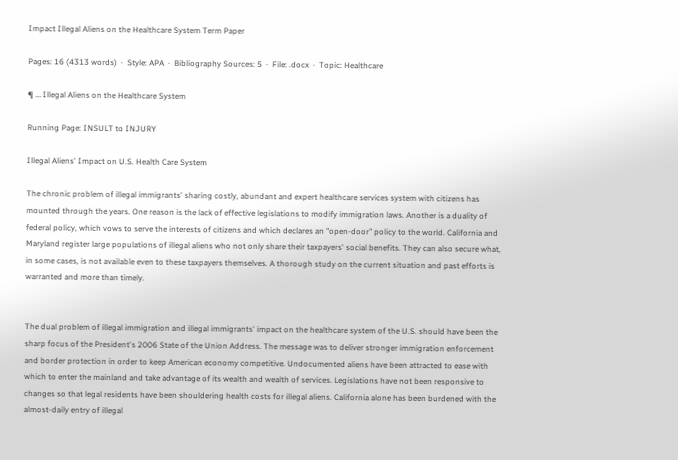Impact Illegal Aliens on the Healthcare System Term Paper

Pages: 16 (4313 words)  ·  Style: APA  ·  Bibliography Sources: 5  ·  File: .docx  ·  Topic: Healthcare

¶ … Illegal Aliens on the Healthcare System

Running Page: INSULT to INJURY

Illegal Aliens' Impact on U.S. Health Care System

The chronic problem of illegal immigrants' sharing costly, abundant and expert healthcare services system with citizens has mounted through the years. One reason is the lack of effective legislations to modify immigration laws. Another is a duality of federal policy, which vows to serve the interests of citizens and which declares an "open-door" policy to the world. California and Maryland register large populations of illegal aliens who not only share their taxpayers' social benefits. They can also secure what, in some cases, is not available even to these taxpayers themselves. A thorough study on the current situation and past efforts is warranted and more than timely.


The dual problem of illegal immigration and illegal immigrants' impact on the healthcare system of the U.S. should have been the sharp focus of the President's 2006 State of the Union Address. The message was to deliver stronger immigration enforcement and border protection in order to keep American economy competitive. Undocumented aliens have been attracted to ease with which to enter the mainland and take advantage of its wealth and wealth of services. Legislations have not been responsive to changes so that legal residents have been shouldering health costs for illegal aliens. California alone has been burdened with the almost-daily entry of illegal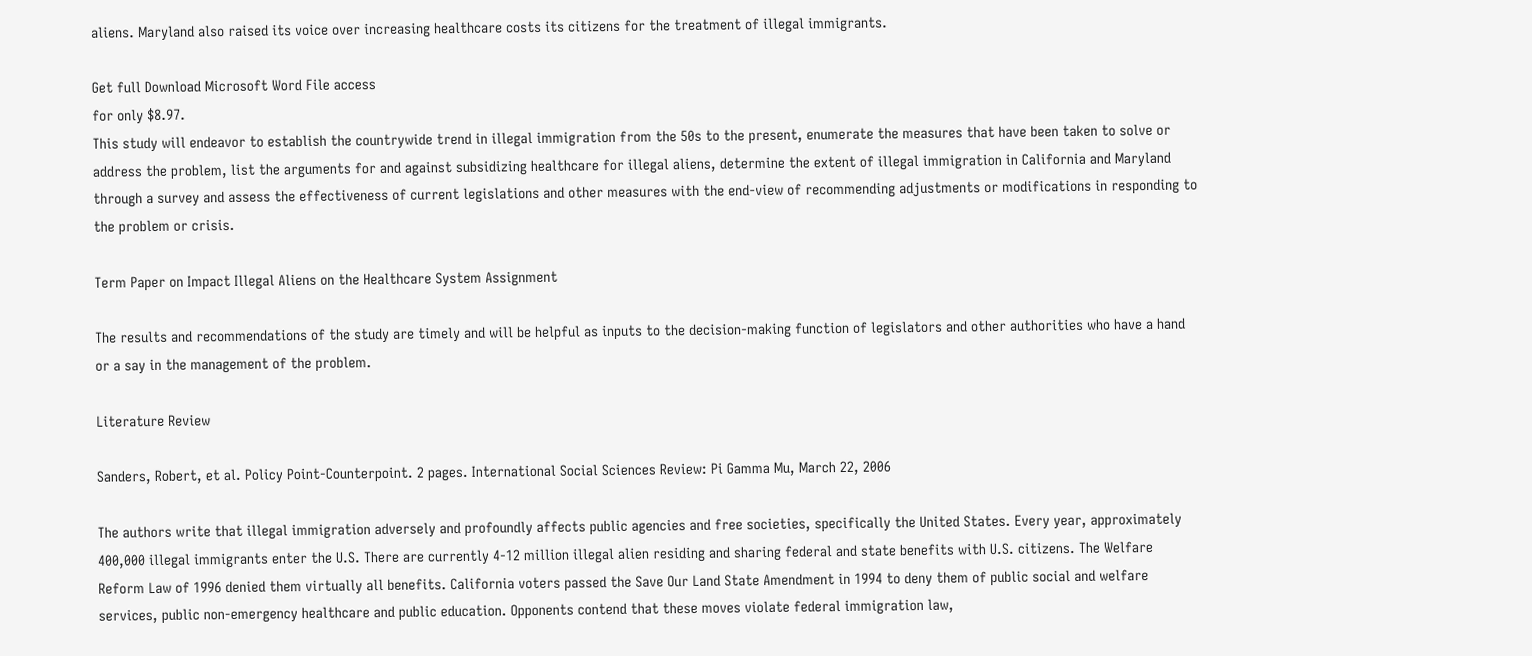aliens. Maryland also raised its voice over increasing healthcare costs its citizens for the treatment of illegal immigrants.

Get full Download Microsoft Word File access
for only $8.97.
This study will endeavor to establish the countrywide trend in illegal immigration from the 50s to the present, enumerate the measures that have been taken to solve or address the problem, list the arguments for and against subsidizing healthcare for illegal aliens, determine the extent of illegal immigration in California and Maryland through a survey and assess the effectiveness of current legislations and other measures with the end-view of recommending adjustments or modifications in responding to the problem or crisis.

Term Paper on Impact Illegal Aliens on the Healthcare System Assignment

The results and recommendations of the study are timely and will be helpful as inputs to the decision-making function of legislators and other authorities who have a hand or a say in the management of the problem.

Literature Review

Sanders, Robert, et al. Policy Point-Counterpoint. 2 pages. International Social Sciences Review: Pi Gamma Mu, March 22, 2006

The authors write that illegal immigration adversely and profoundly affects public agencies and free societies, specifically the United States. Every year, approximately 400,000 illegal immigrants enter the U.S. There are currently 4-12 million illegal alien residing and sharing federal and state benefits with U.S. citizens. The Welfare Reform Law of 1996 denied them virtually all benefits. California voters passed the Save Our Land State Amendment in 1994 to deny them of public social and welfare services, public non-emergency healthcare and public education. Opponents contend that these moves violate federal immigration law,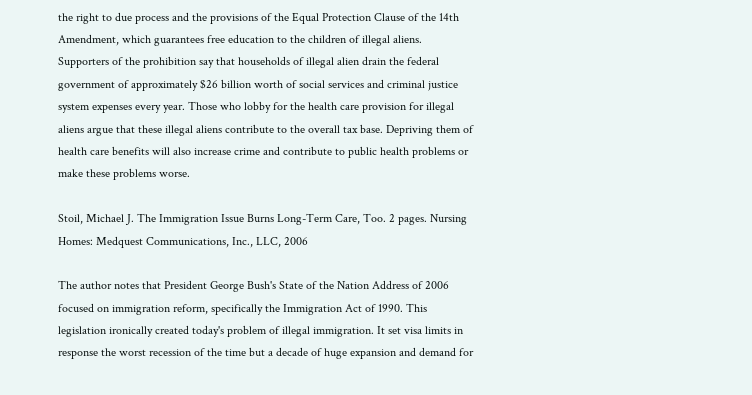the right to due process and the provisions of the Equal Protection Clause of the 14th Amendment, which guarantees free education to the children of illegal aliens. Supporters of the prohibition say that households of illegal alien drain the federal government of approximately $26 billion worth of social services and criminal justice system expenses every year. Those who lobby for the health care provision for illegal aliens argue that these illegal aliens contribute to the overall tax base. Depriving them of health care benefits will also increase crime and contribute to public health problems or make these problems worse.

Stoil, Michael J. The Immigration Issue Burns Long-Term Care, Too. 2 pages. Nursing Homes: Medquest Communications, Inc., LLC, 2006

The author notes that President George Bush's State of the Nation Address of 2006 focused on immigration reform, specifically the Immigration Act of 1990. This legislation ironically created today's problem of illegal immigration. It set visa limits in response the worst recession of the time but a decade of huge expansion and demand for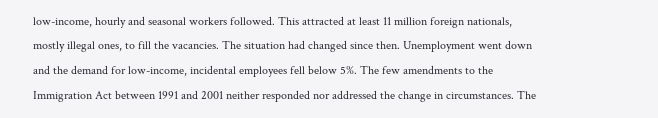low-income, hourly and seasonal workers followed. This attracted at least 11 million foreign nationals, mostly illegal ones, to fill the vacancies. The situation had changed since then. Unemployment went down and the demand for low-income, incidental employees fell below 5%. The few amendments to the Immigration Act between 1991 and 2001 neither responded nor addressed the change in circumstances. The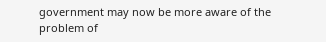government may now be more aware of the problem of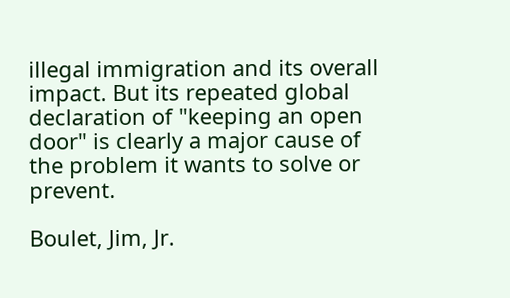illegal immigration and its overall impact. But its repeated global declaration of "keeping an open door" is clearly a major cause of the problem it wants to solve or prevent.

Boulet, Jim, Jr.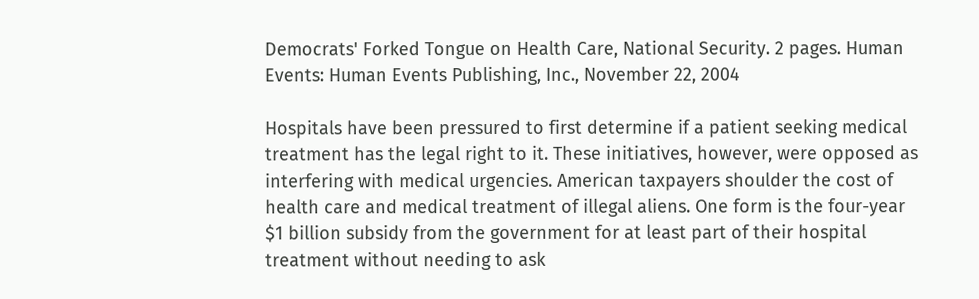Democrats' Forked Tongue on Health Care, National Security. 2 pages. Human Events: Human Events Publishing, Inc., November 22, 2004

Hospitals have been pressured to first determine if a patient seeking medical treatment has the legal right to it. These initiatives, however, were opposed as interfering with medical urgencies. American taxpayers shoulder the cost of health care and medical treatment of illegal aliens. One form is the four-year $1 billion subsidy from the government for at least part of their hospital treatment without needing to ask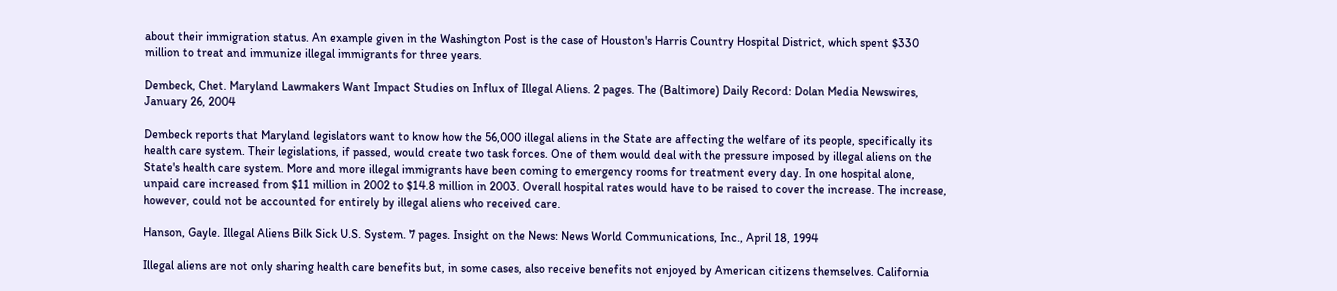about their immigration status. An example given in the Washington Post is the case of Houston's Harris Country Hospital District, which spent $330 million to treat and immunize illegal immigrants for three years.

Dembeck, Chet. Maryland Lawmakers Want Impact Studies on Influx of Illegal Aliens. 2 pages. The (Baltimore) Daily Record: Dolan Media Newswires, January 26, 2004

Dembeck reports that Maryland legislators want to know how the 56,000 illegal aliens in the State are affecting the welfare of its people, specifically its health care system. Their legislations, if passed, would create two task forces. One of them would deal with the pressure imposed by illegal aliens on the State's health care system. More and more illegal immigrants have been coming to emergency rooms for treatment every day. In one hospital alone, unpaid care increased from $11 million in 2002 to $14.8 million in 2003. Overall hospital rates would have to be raised to cover the increase. The increase, however, could not be accounted for entirely by illegal aliens who received care.

Hanson, Gayle. Illegal Aliens Bilk Sick U.S. System. 7 pages. Insight on the News: News World Communications, Inc., April 18, 1994

Illegal aliens are not only sharing health care benefits but, in some cases, also receive benefits not enjoyed by American citizens themselves. California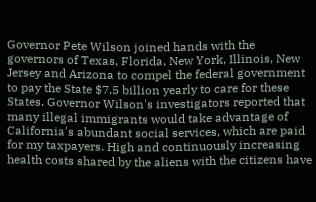Governor Pete Wilson joined hands with the governors of Texas, Florida, New York, Illinois, New Jersey and Arizona to compel the federal government to pay the State $7.5 billion yearly to care for these States. Governor Wilson's investigators reported that many illegal immigrants would take advantage of California's abundant social services, which are paid for my taxpayers. High and continuously increasing health costs shared by the aliens with the citizens have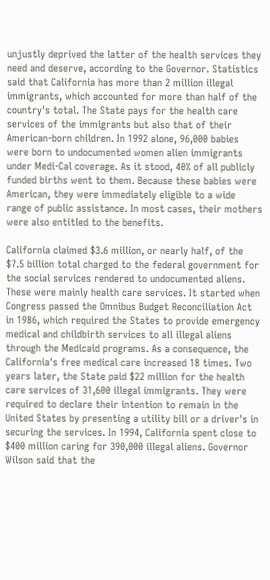unjustly deprived the latter of the health services they need and deserve, according to the Governor. Statistics said that California has more than 2 million illegal immigrants, which accounted for more than half of the country's total. The State pays for the health care services of the immigrants but also that of their American-born children. In 1992 alone, 96,000 babies were born to undocumented women alien immigrants under Medi-Cal coverage. As it stood, 40% of all publicly funded births went to them. Because these babies were American, they were immediately eligible to a wide range of public assistance. In most cases, their mothers were also entitled to the benefits.

California claimed $3.6 million, or nearly half, of the $7.5 billion total charged to the federal government for the social services rendered to undocumented aliens. These were mainly health care services. It started when Congress passed the Omnibus Budget Reconciliation Act in 1986, which required the States to provide emergency medical and childbirth services to all illegal aliens through the Medicaid programs. As a consequence, the California's free medical care increased 18 times. Two years later, the State paid $22 million for the health care services of 31,600 illegal immigrants. They were required to declare their intention to remain in the United States by presenting a utility bill or a driver's in securing the services. In 1994, California spent close to $400 million caring for 390,000 illegal aliens. Governor Wilson said that the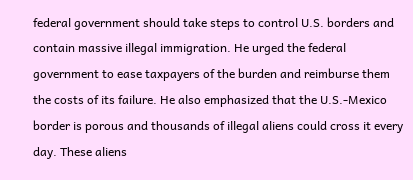federal government should take steps to control U.S. borders and contain massive illegal immigration. He urged the federal government to ease taxpayers of the burden and reimburse them the costs of its failure. He also emphasized that the U.S.-Mexico border is porous and thousands of illegal aliens could cross it every day. These aliens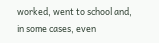worked, went to school and, in some cases, even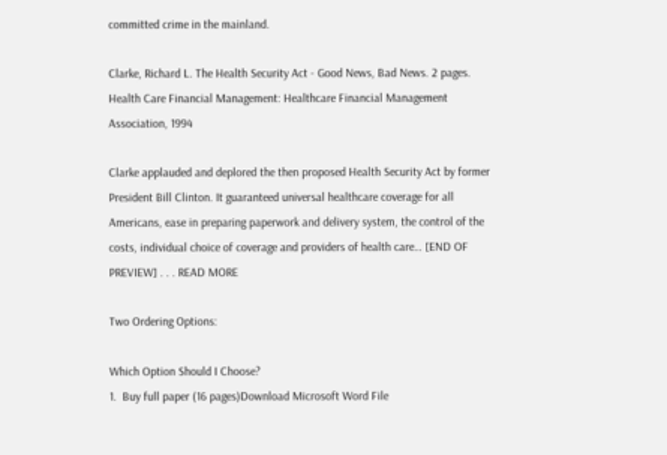committed crime in the mainland.

Clarke, Richard L. The Health Security Act - Good News, Bad News. 2 pages. Health Care Financial Management: Healthcare Financial Management Association, 1994

Clarke applauded and deplored the then proposed Health Security Act by former President Bill Clinton. It guaranteed universal healthcare coverage for all Americans, ease in preparing paperwork and delivery system, the control of the costs, individual choice of coverage and providers of health care… [END OF PREVIEW] . . . READ MORE

Two Ordering Options:

Which Option Should I Choose?
1.  Buy full paper (16 pages)Download Microsoft Word File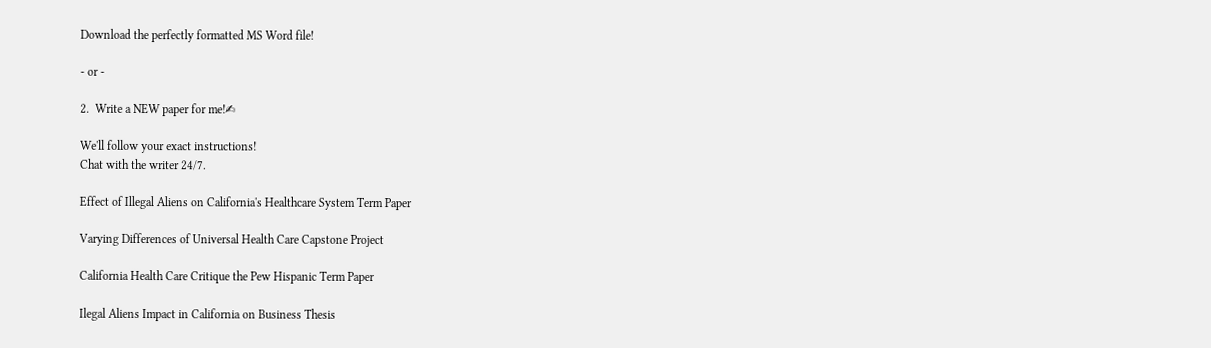Download the perfectly formatted MS Word file!

- or -

2.  Write a NEW paper for me!✍

We'll follow your exact instructions!
Chat with the writer 24/7.

Effect of Illegal Aliens on California's Healthcare System Term Paper

Varying Differences of Universal Health Care Capstone Project

California Health Care Critique the Pew Hispanic Term Paper

Ilegal Aliens Impact in California on Business Thesis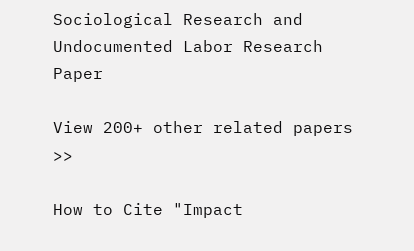Sociological Research and Undocumented Labor Research Paper

View 200+ other related papers  >>

How to Cite "Impact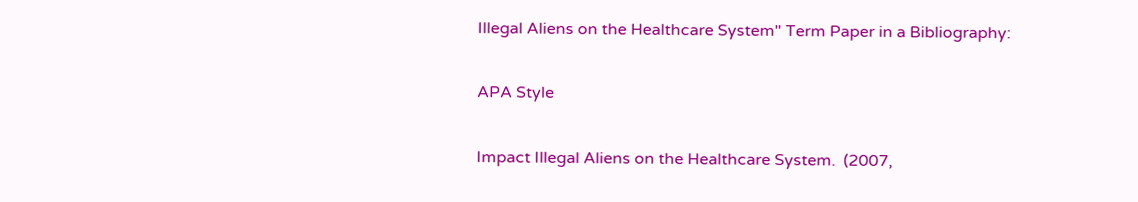Illegal Aliens on the Healthcare System" Term Paper in a Bibliography:

APA Style

Impact Illegal Aliens on the Healthcare System.  (2007,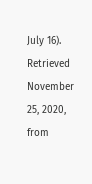July 16).  Retrieved November 25, 2020, from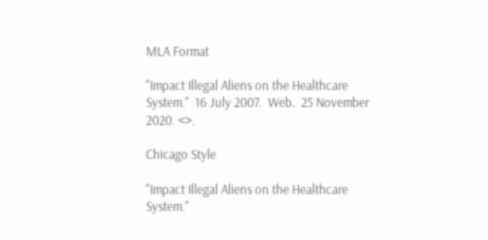MLA Format

"Impact Illegal Aliens on the Healthcare System."  16 July 2007.  Web.  25 November 2020. <>.

Chicago Style

"Impact Illegal Aliens on the Healthcare System."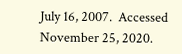July 16, 2007.  Accessed November 25, 2020.